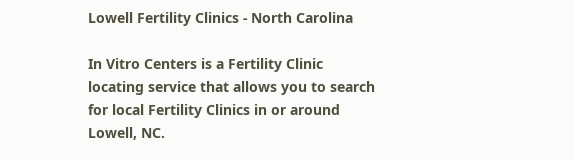Lowell Fertility Clinics - North Carolina

In Vitro Centers is a Fertility Clinic locating service that allows you to search for local Fertility Clinics in or around Lowell, NC.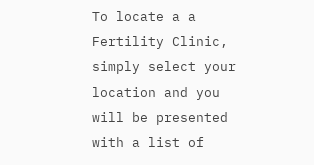To locate a a Fertility Clinic, simply select your location and you will be presented with a list of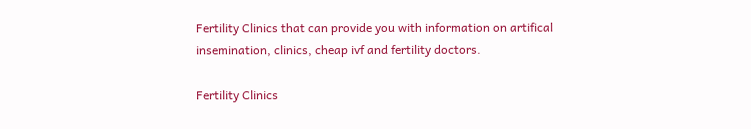Fertility Clinics that can provide you with information on artifical insemination, clinics, cheap ivf and fertility doctors.

Fertility Clinics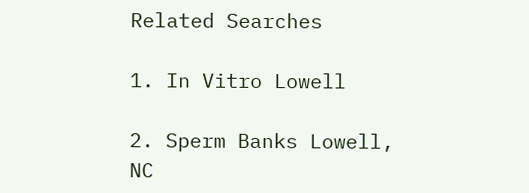Related Searches

1. In Vitro Lowell

2. Sperm Banks Lowell, NC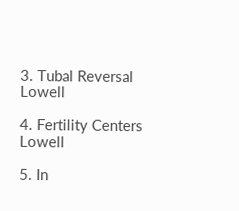3. Tubal Reversal Lowell

4. Fertility Centers Lowell

5. In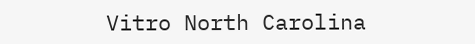Vitro North Carolina